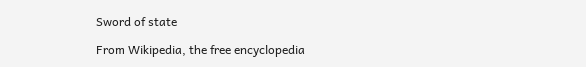Sword of state

From Wikipedia, the free encyclopedia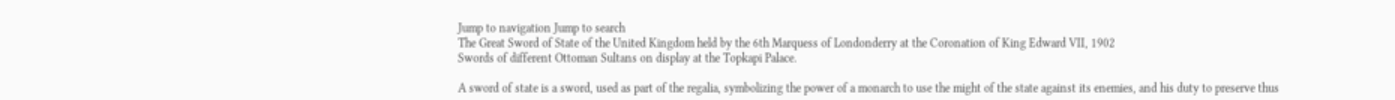Jump to navigation Jump to search
The Great Sword of State of the United Kingdom held by the 6th Marquess of Londonderry at the Coronation of King Edward VII, 1902
Swords of different Ottoman Sultans on display at the Topkapi Palace.

A sword of state is a sword, used as part of the regalia, symbolizing the power of a monarch to use the might of the state against its enemies, and his duty to preserve thus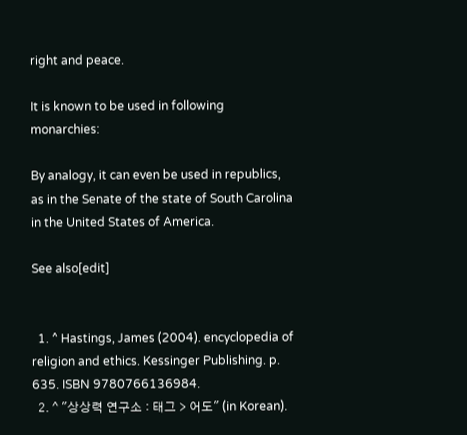right and peace.

It is known to be used in following monarchies:

By analogy, it can even be used in republics, as in the Senate of the state of South Carolina in the United States of America.

See also[edit]


  1. ^ Hastings, James (2004). encyclopedia of religion and ethics. Kessinger Publishing. p. 635. ISBN 9780766136984.
  2. ^ "상상력 연구소 : 태그 > 어도" (in Korean).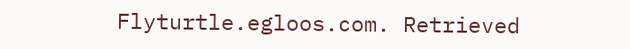Flyturtle.egloos.com. Retrieved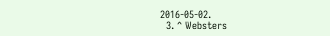2016-05-02.
  3. ^ Websters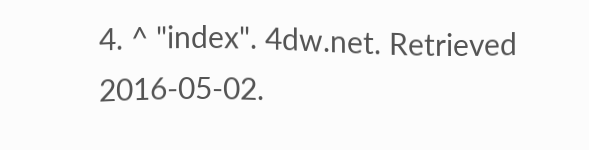4. ^ "index". 4dw.net. Retrieved 2016-05-02.